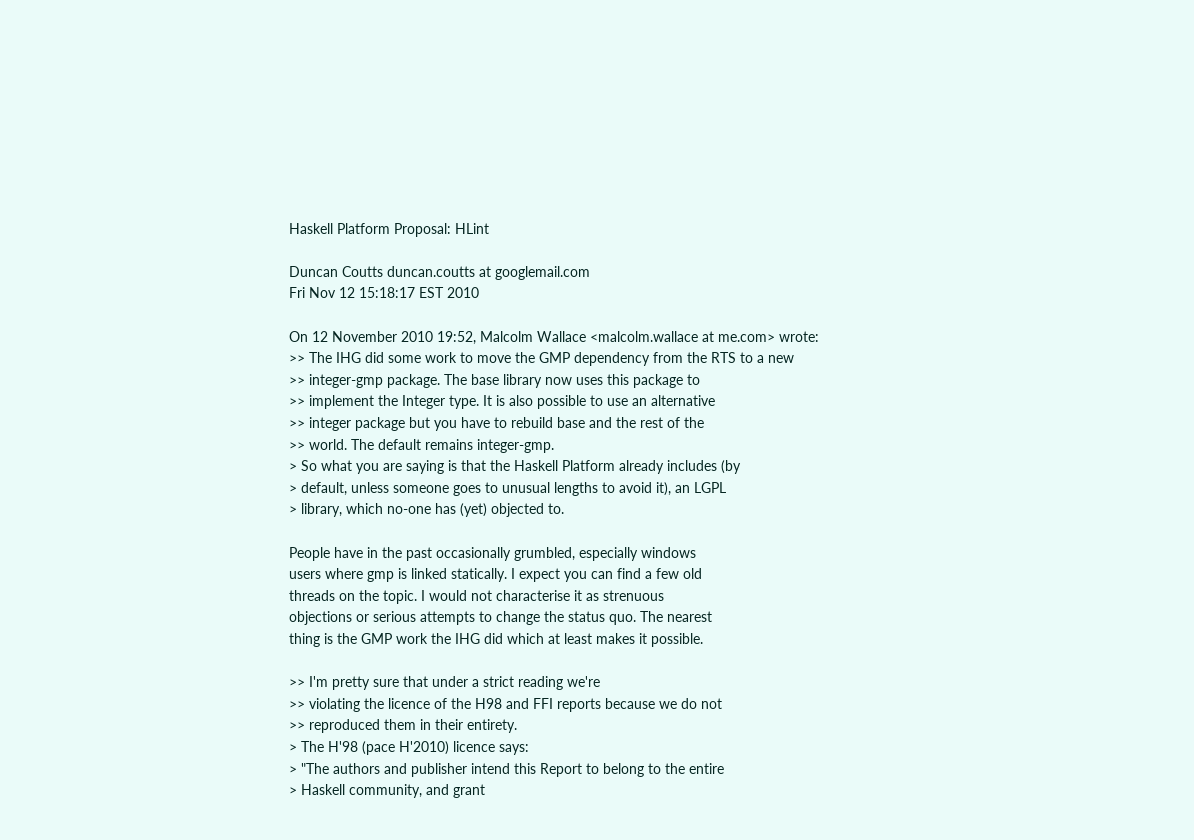Haskell Platform Proposal: HLint

Duncan Coutts duncan.coutts at googlemail.com
Fri Nov 12 15:18:17 EST 2010

On 12 November 2010 19:52, Malcolm Wallace <malcolm.wallace at me.com> wrote:
>> The IHG did some work to move the GMP dependency from the RTS to a new
>> integer-gmp package. The base library now uses this package to
>> implement the Integer type. It is also possible to use an alternative
>> integer package but you have to rebuild base and the rest of the
>> world. The default remains integer-gmp.
> So what you are saying is that the Haskell Platform already includes (by
> default, unless someone goes to unusual lengths to avoid it), an LGPL
> library, which no-one has (yet) objected to.

People have in the past occasionally grumbled, especially windows
users where gmp is linked statically. I expect you can find a few old
threads on the topic. I would not characterise it as strenuous
objections or serious attempts to change the status quo. The nearest
thing is the GMP work the IHG did which at least makes it possible.

>> I'm pretty sure that under a strict reading we're
>> violating the licence of the H98 and FFI reports because we do not
>> reproduced them in their entirety.
> The H'98 (pace H'2010) licence says:
> "The authors and publisher intend this Report to belong to the entire
> Haskell community, and grant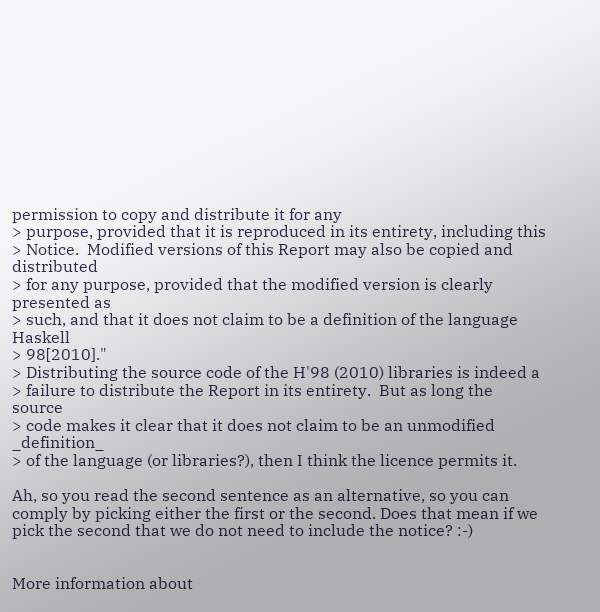permission to copy and distribute it for any
> purpose, provided that it is reproduced in its entirety, including this
> Notice.  Modified versions of this Report may also be copied and distributed
> for any purpose, provided that the modified version is clearly presented as
> such, and that it does not claim to be a definition of the language Haskell
> 98[2010]."
> Distributing the source code of the H'98 (2010) libraries is indeed a
> failure to distribute the Report in its entirety.  But as long the source
> code makes it clear that it does not claim to be an unmodified _definition_
> of the language (or libraries?), then I think the licence permits it.

Ah, so you read the second sentence as an alternative, so you can
comply by picking either the first or the second. Does that mean if we
pick the second that we do not need to include the notice? :-)


More information about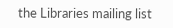the Libraries mailing list